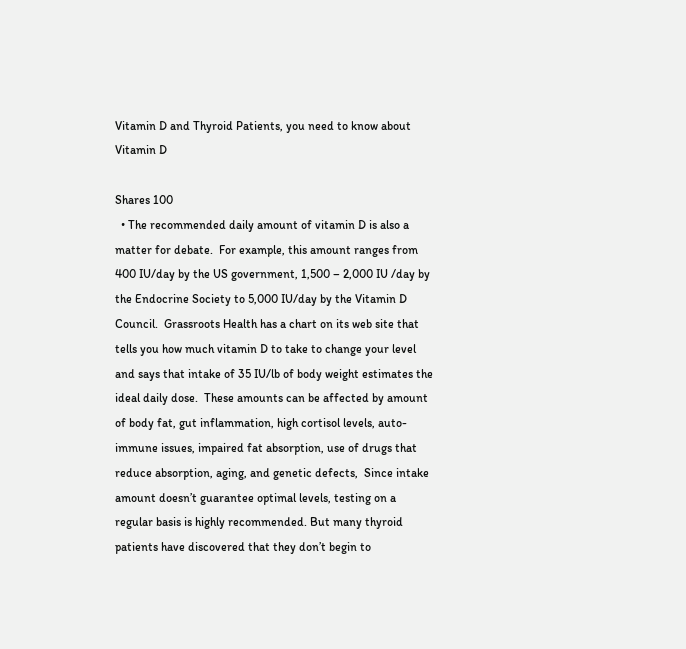Vitamin D and Thyroid Patients, you need to know about Vitamin D

Shares 100
  • The recommended daily amount of vitamin D is also a matter for debate.  For example, this amount ranges from 400 IU/day by the US government, 1,500 – 2,000 IU /day by the Endocrine Society to 5,000 IU/day by the Vitamin D Council.  Grassroots Health has a chart on its web site that tells you how much vitamin D to take to change your level and says that intake of 35 IU/lb of body weight estimates the ideal daily dose.  These amounts can be affected by amount of body fat, gut inflammation, high cortisol levels, auto-immune issues, impaired fat absorption, use of drugs that reduce absorption, aging, and genetic defects,  Since intake amount doesn’t guarantee optimal levels, testing on a regular basis is highly recommended. But many thyroid patients have discovered that they don’t begin to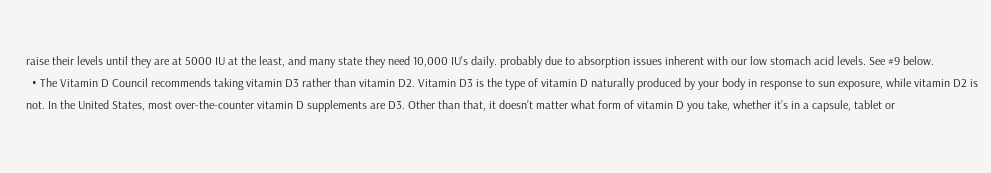raise their levels until they are at 5000 IU at the least, and many state they need 10,000 IU’s daily. probably due to absorption issues inherent with our low stomach acid levels. See #9 below.
  • The Vitamin D Council recommends taking vitamin D3 rather than vitamin D2. Vitamin D3 is the type of vitamin D naturally produced by your body in response to sun exposure, while vitamin D2 is not. In the United States, most over-the-counter vitamin D supplements are D3. Other than that, it doesn’t matter what form of vitamin D you take, whether it’s in a capsule, tablet or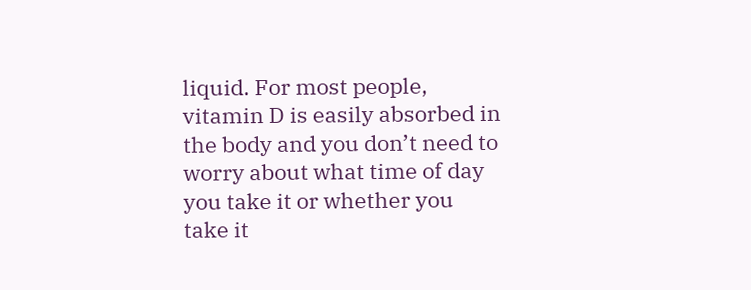liquid. For most people, vitamin D is easily absorbed in the body and you don’t need to worry about what time of day you take it or whether you take it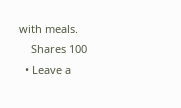with meals.
    Shares 100
  • Leave a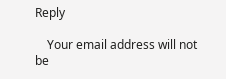Reply

    Your email address will not be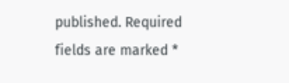published. Required fields are marked *